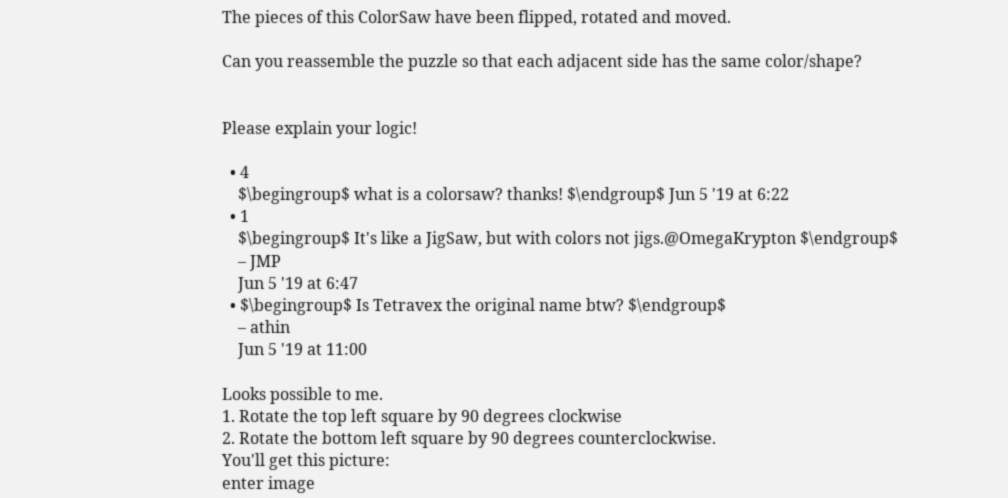The pieces of this ColorSaw have been flipped, rotated and moved.

Can you reassemble the puzzle so that each adjacent side has the same color/shape?


Please explain your logic!

  • 4
    $\begingroup$ what is a colorsaw? thanks! $\endgroup$ Jun 5 '19 at 6:22
  • 1
    $\begingroup$ It's like a JigSaw, but with colors not jigs.@OmegaKrypton $\endgroup$
    – JMP
    Jun 5 '19 at 6:47
  • $\begingroup$ Is Tetravex the original name btw? $\endgroup$
    – athin
    Jun 5 '19 at 11:00

Looks possible to me.
1. Rotate the top left square by 90 degrees clockwise
2. Rotate the bottom left square by 90 degrees counterclockwise.
You'll get this picture:
enter image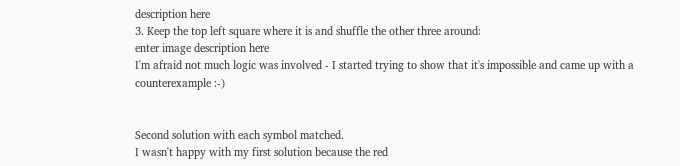description here
3. Keep the top left square where it is and shuffle the other three around:
enter image description here
I'm afraid not much logic was involved - I started trying to show that it's impossible and came up with a counterexample :-)


Second solution with each symbol matched.
I wasn't happy with my first solution because the red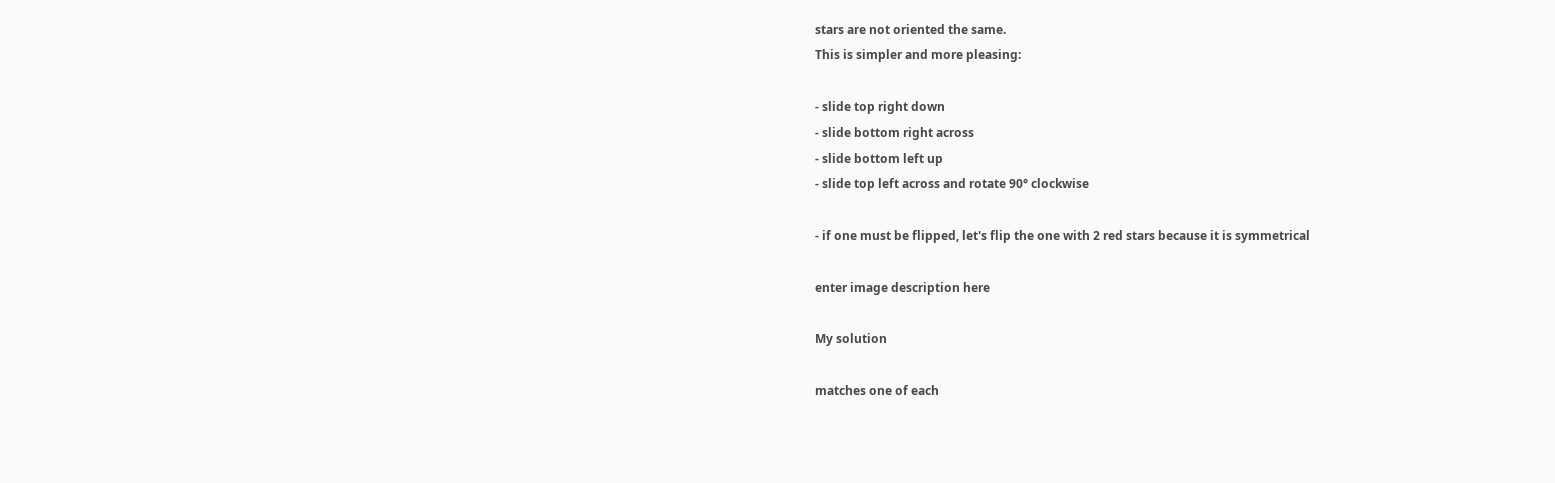stars are not oriented the same.
This is simpler and more pleasing:

- slide top right down
- slide bottom right across
- slide bottom left up
- slide top left across and rotate 90° clockwise

- if one must be flipped, let's flip the one with 2 red stars because it is symmetrical

enter image description here

My solution

matches one of each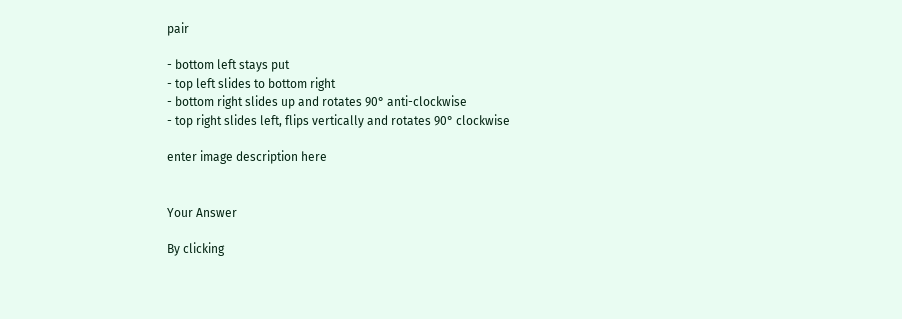pair

- bottom left stays put
- top left slides to bottom right
- bottom right slides up and rotates 90° anti-clockwise
- top right slides left, flips vertically and rotates 90° clockwise

enter image description here


Your Answer

By clicking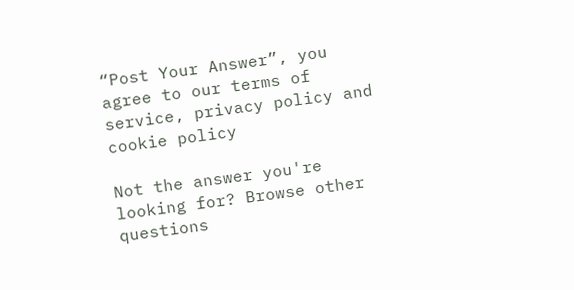“Post Your Answer”, you agree to our terms of service, privacy policy and cookie policy

Not the answer you're looking for? Browse other questions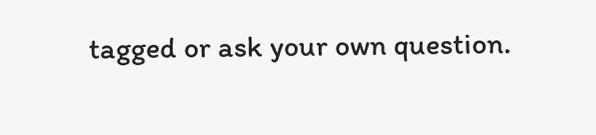tagged or ask your own question.